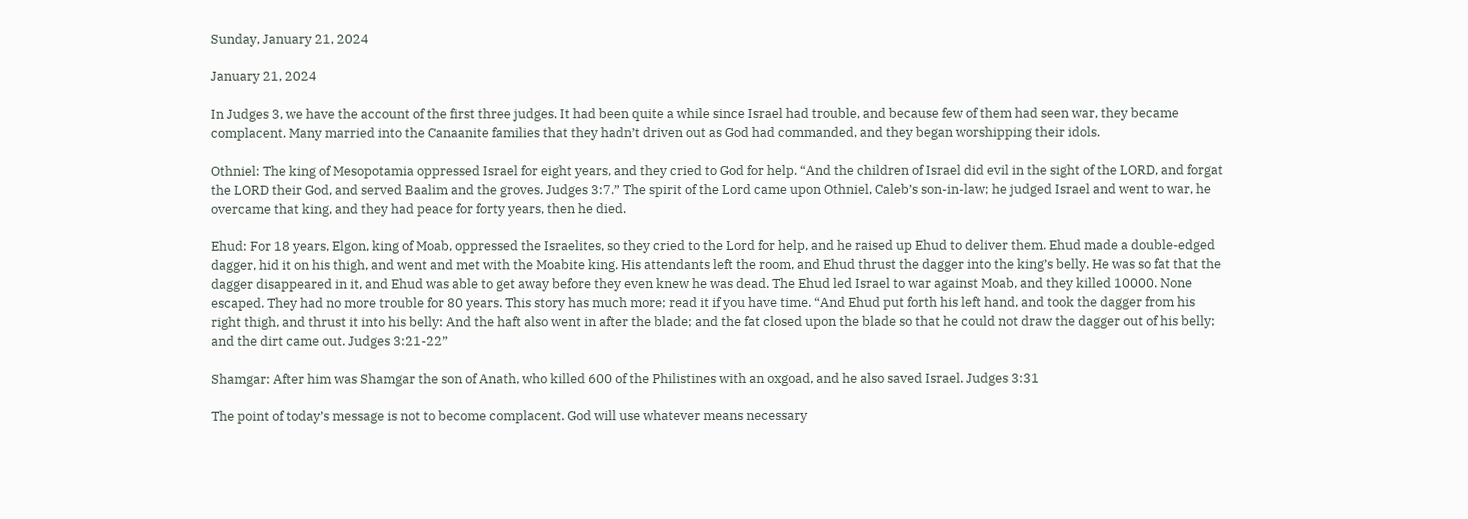Sunday, January 21, 2024

January 21, 2024

In Judges 3, we have the account of the first three judges. It had been quite a while since Israel had trouble, and because few of them had seen war, they became complacent. Many married into the Canaanite families that they hadn’t driven out as God had commanded, and they began worshipping their idols.

Othniel: The king of Mesopotamia oppressed Israel for eight years, and they cried to God for help. “And the children of Israel did evil in the sight of the LORD, and forgat the LORD their God, and served Baalim and the groves. Judges 3:7.” The spirit of the Lord came upon Othniel, Caleb’s son-in-law; he judged Israel and went to war, he overcame that king, and they had peace for forty years, then he died.

Ehud: For 18 years, Elgon, king of Moab, oppressed the Israelites, so they cried to the Lord for help, and he raised up Ehud to deliver them. Ehud made a double-edged dagger, hid it on his thigh, and went and met with the Moabite king. His attendants left the room, and Ehud thrust the dagger into the king’s belly. He was so fat that the dagger disappeared in it, and Ehud was able to get away before they even knew he was dead. The Ehud led Israel to war against Moab, and they killed 10000. None escaped. They had no more trouble for 80 years. This story has much more; read it if you have time. “And Ehud put forth his left hand, and took the dagger from his right thigh, and thrust it into his belly: And the haft also went in after the blade; and the fat closed upon the blade so that he could not draw the dagger out of his belly; and the dirt came out. Judges 3:21-22”

Shamgar: After him was Shamgar the son of Anath, who killed 600 of the Philistines with an oxgoad, and he also saved Israel. Judges 3:31

The point of today’s message is not to become complacent. God will use whatever means necessary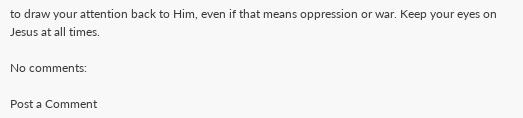to draw your attention back to Him, even if that means oppression or war. Keep your eyes on Jesus at all times.

No comments:

Post a Comment